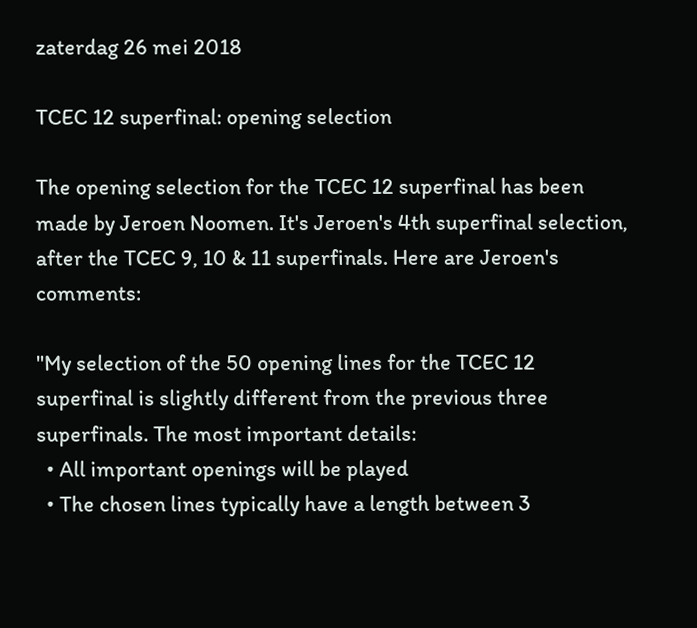zaterdag 26 mei 2018

TCEC 12 superfinal: opening selection

The opening selection for the TCEC 12 superfinal has been made by Jeroen Noomen. It's Jeroen's 4th superfinal selection, after the TCEC 9, 10 & 11 superfinals. Here are Jeroen's comments:

"My selection of the 50 opening lines for the TCEC 12 superfinal is slightly different from the previous three superfinals. The most important details:
  • All important openings will be played
  • The chosen lines typically have a length between 3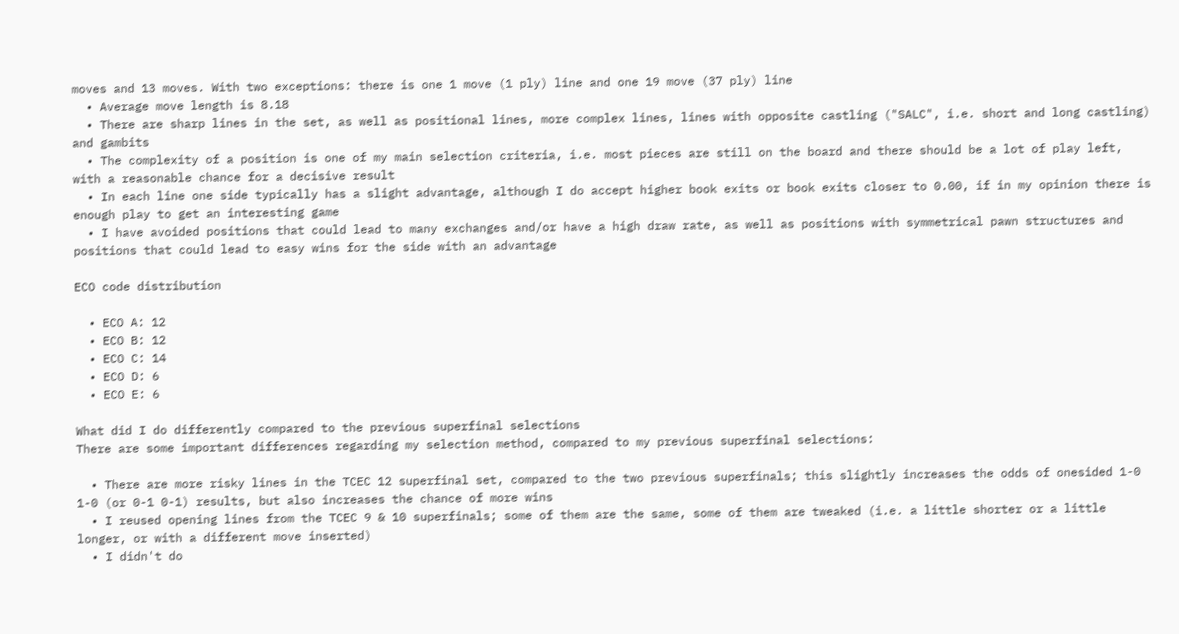moves and 13 moves. With two exceptions: there is one 1 move (1 ply) line and one 19 move (37 ply) line
  • Average move length is 8.18
  • There are sharp lines in the set, as well as positional lines, more complex lines, lines with opposite castling ("SALC", i.e. short and long castling) and gambits
  • The complexity of a position is one of my main selection criteria, i.e. most pieces are still on the board and there should be a lot of play left, with a reasonable chance for a decisive result
  • In each line one side typically has a slight advantage, although I do accept higher book exits or book exits closer to 0.00, if in my opinion there is enough play to get an interesting game
  • I have avoided positions that could lead to many exchanges and/or have a high draw rate, as well as positions with symmetrical pawn structures and positions that could lead to easy wins for the side with an advantage

ECO code distribution

  • ECO A: 12
  • ECO B: 12
  • ECO C: 14
  • ECO D: 6
  • ECO E: 6

What did I do differently compared to the previous superfinal selections
There are some important differences regarding my selection method, compared to my previous superfinal selections:

  • There are more risky lines in the TCEC 12 superfinal set, compared to the two previous superfinals; this slightly increases the odds of onesided 1-0 1-0 (or 0-1 0-1) results, but also increases the chance of more wins
  • I reused opening lines from the TCEC 9 & 10 superfinals; some of them are the same, some of them are tweaked (i.e. a little shorter or a little longer, or with a different move inserted)
  • I didn't do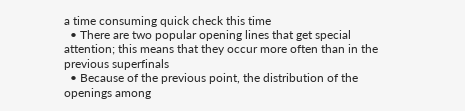a time consuming quick check this time
  • There are two popular opening lines that get special attention; this means that they occur more often than in the previous superfinals
  • Because of the previous point, the distribution of the openings among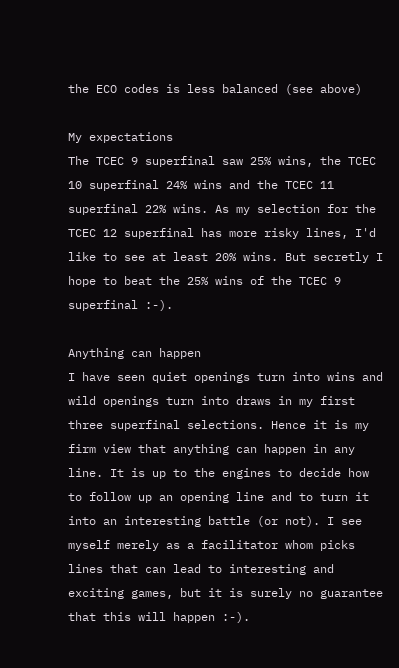the ECO codes is less balanced (see above)

My expectations
The TCEC 9 superfinal saw 25% wins, the TCEC 10 superfinal 24% wins and the TCEC 11 superfinal 22% wins. As my selection for the TCEC 12 superfinal has more risky lines, I'd like to see at least 20% wins. But secretly I hope to beat the 25% wins of the TCEC 9 superfinal :-).

Anything can happen
I have seen quiet openings turn into wins and wild openings turn into draws in my first three superfinal selections. Hence it is my firm view that anything can happen in any line. It is up to the engines to decide how to follow up an opening line and to turn it into an interesting battle (or not). I see myself merely as a facilitator whom picks lines that can lead to interesting and exciting games, but it is surely no guarantee that this will happen :-).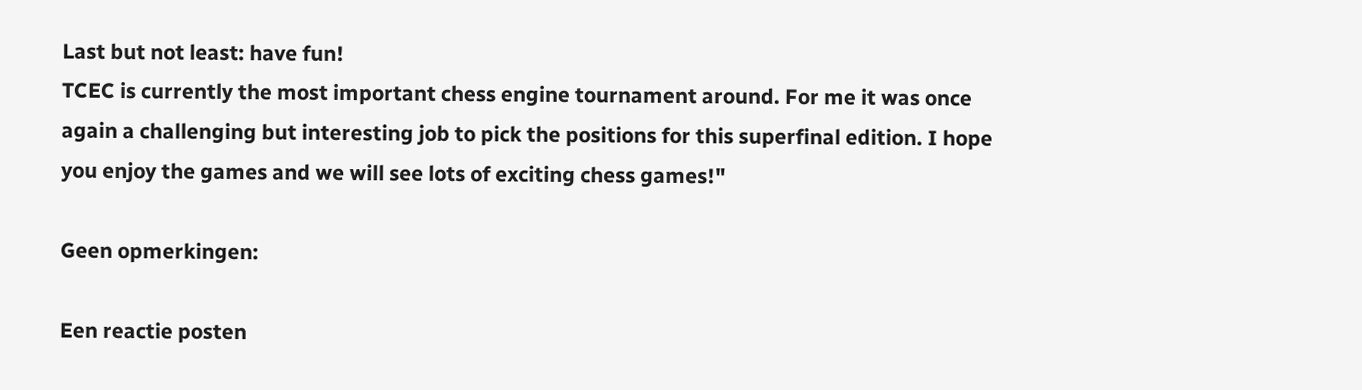Last but not least: have fun!
TCEC is currently the most important chess engine tournament around. For me it was once again a challenging but interesting job to pick the positions for this superfinal edition. I hope you enjoy the games and we will see lots of exciting chess games!"

Geen opmerkingen:

Een reactie posten